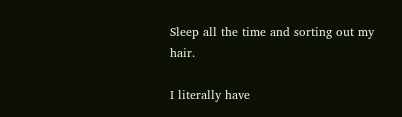Sleep all the time and sorting out my hair.

I literally have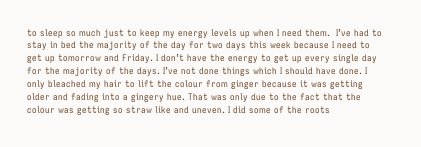to sleep so much just to keep my energy levels up when I need them.  I’ve had to stay in bed the majority of the day for two days this week because I need to get up tomorrow and Friday. I don’t have the energy to get up every single day for the majority of the days. I’ve not done things which I should have done. I only bleached my hair to lift the colour from ginger because it was getting older and fading into a gingery hue. That was only due to the fact that the colour was getting so straw like and uneven. I did some of the roots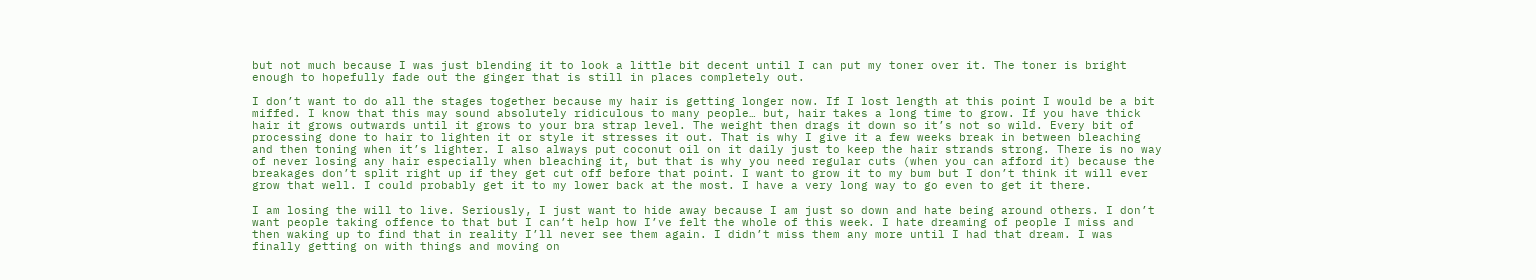but not much because I was just blending it to look a little bit decent until I can put my toner over it. The toner is bright enough to hopefully fade out the ginger that is still in places completely out.

I don’t want to do all the stages together because my hair is getting longer now. If I lost length at this point I would be a bit miffed. I know that this may sound absolutely ridiculous to many people… but, hair takes a long time to grow. If you have thick hair it grows outwards until it grows to your bra strap level. The weight then drags it down so it’s not so wild. Every bit of processing done to hair to lighten it or style it stresses it out. That is why I give it a few weeks break in between bleaching and then toning when it’s lighter. I also always put coconut oil on it daily just to keep the hair strands strong. There is no way of never losing any hair especially when bleaching it, but that is why you need regular cuts (when you can afford it) because the breakages don’t split right up if they get cut off before that point. I want to grow it to my bum but I don’t think it will ever grow that well. I could probably get it to my lower back at the most. I have a very long way to go even to get it there.

I am losing the will to live. Seriously, I just want to hide away because I am just so down and hate being around others. I don’t want people taking offence to that but I can’t help how I’ve felt the whole of this week. I hate dreaming of people I miss and then waking up to find that in reality I’ll never see them again. I didn’t miss them any more until I had that dream. I was finally getting on with things and moving on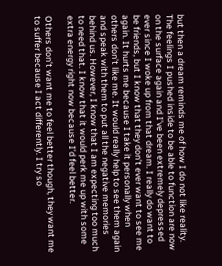but then a dream reminds me of how I do not like reality. The feelings I pushed inside to be able to function are now on the surface again and I’ve been extremely depressed ever since I woke up from that dream. I really do want to be friends, but I know that they don’t ever want to see me again. It hurts me because I take it personally when others don’t like me. It would really help to see them again and speak with them to put all the negative memories behind us. However, I know that I am expecting too much to need that. I know that it would perk me up with some extra energy right now because I’d feel better.

Others don’t want me to feel better though, they want me to suffer because I act differently. I try so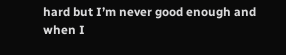hard but I’m never good enough and when I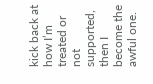kick back at how I’m treated or not supported, then I become the awful one.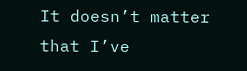It doesn’t matter that I’ve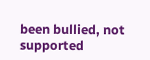been bullied, not supported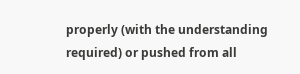properly (with the understanding required) or pushed from all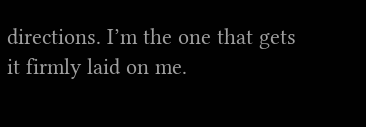directions. I’m the one that gets it firmly laid on me.